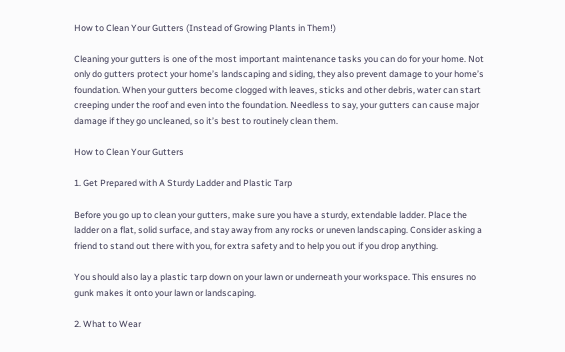How to Clean Your Gutters (Instead of Growing Plants in Them!)

Cleaning your gutters is one of the most important maintenance tasks you can do for your home. Not only do gutters protect your home’s landscaping and siding, they also prevent damage to your home’s foundation. When your gutters become clogged with leaves, sticks and other debris, water can start creeping under the roof and even into the foundation. Needless to say, your gutters can cause major damage if they go uncleaned, so it’s best to routinely clean them.

How to Clean Your Gutters

1. Get Prepared with A Sturdy Ladder and Plastic Tarp

Before you go up to clean your gutters, make sure you have a sturdy, extendable ladder. Place the ladder on a flat, solid surface, and stay away from any rocks or uneven landscaping. Consider asking a friend to stand out there with you, for extra safety and to help you out if you drop anything.

You should also lay a plastic tarp down on your lawn or underneath your workspace. This ensures no gunk makes it onto your lawn or landscaping.

2. What to Wear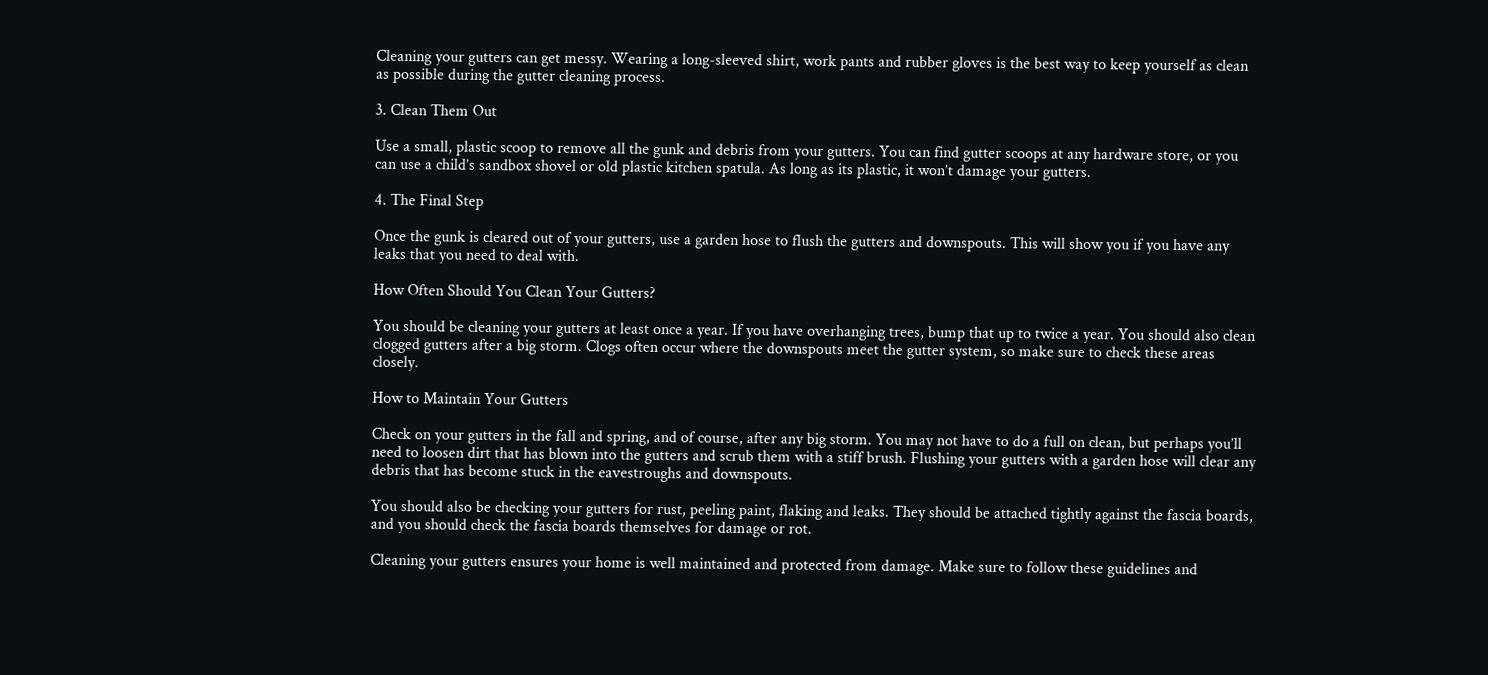Cleaning your gutters can get messy. Wearing a long-sleeved shirt, work pants and rubber gloves is the best way to keep yourself as clean as possible during the gutter cleaning process.

3. Clean Them Out

Use a small, plastic scoop to remove all the gunk and debris from your gutters. You can find gutter scoops at any hardware store, or you can use a child’s sandbox shovel or old plastic kitchen spatula. As long as its plastic, it won’t damage your gutters.

4. The Final Step

Once the gunk is cleared out of your gutters, use a garden hose to flush the gutters and downspouts. This will show you if you have any leaks that you need to deal with.

How Often Should You Clean Your Gutters?

You should be cleaning your gutters at least once a year. If you have overhanging trees, bump that up to twice a year. You should also clean clogged gutters after a big storm. Clogs often occur where the downspouts meet the gutter system, so make sure to check these areas closely.

How to Maintain Your Gutters

Check on your gutters in the fall and spring, and of course, after any big storm. You may not have to do a full on clean, but perhaps you’ll need to loosen dirt that has blown into the gutters and scrub them with a stiff brush. Flushing your gutters with a garden hose will clear any debris that has become stuck in the eavestroughs and downspouts.

You should also be checking your gutters for rust, peeling paint, flaking and leaks. They should be attached tightly against the fascia boards, and you should check the fascia boards themselves for damage or rot.

Cleaning your gutters ensures your home is well maintained and protected from damage. Make sure to follow these guidelines and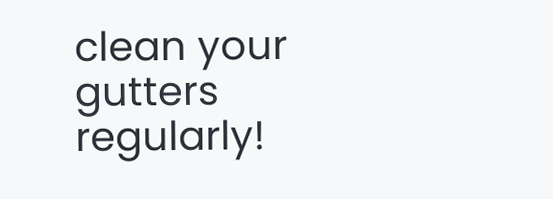clean your gutters regularly!